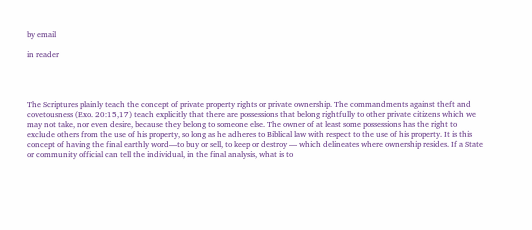by email

in reader




The Scriptures plainly teach the concept of private property rights or private ownership. The commandments against theft and covetousness (Exo. 20:15,17) teach explicitly that there are possessions that belong rightfully to other private citizens which we may not take, nor even desire, because they belong to someone else. The owner of at least some possessions has the right to exclude others from the use of his property, so long as he adheres to Biblical law with respect to the use of his property. It is this concept of having the final earthly word—to buy or sell, to keep or destroy — which delineates where ownership resides. If a State or community official can tell the individual, in the final analysis, what is to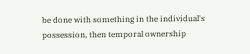be done with something in the individual's possession, then temporal ownership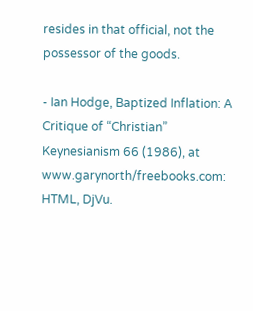resides in that official, not the possessor of the goods.

- Ian Hodge, Baptized Inflation: A Critique of “Christian” Keynesianism 66 (1986), at www.garynorth/freebooks.com: HTML, DjVu.